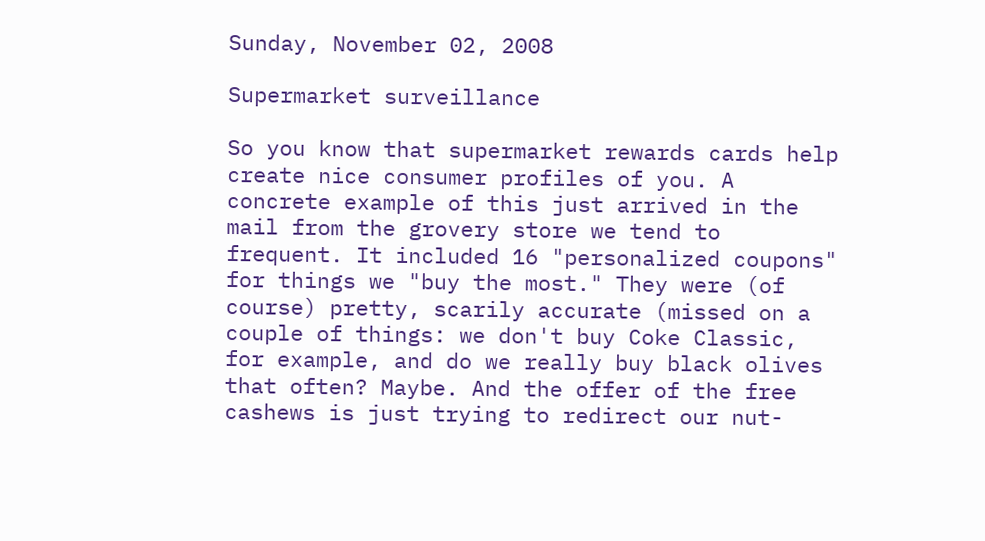Sunday, November 02, 2008

Supermarket surveillance

So you know that supermarket rewards cards help create nice consumer profiles of you. A concrete example of this just arrived in the mail from the grovery store we tend to frequent. It included 16 "personalized coupons" for things we "buy the most." They were (of course) pretty, scarily accurate (missed on a couple of things: we don't buy Coke Classic, for example, and do we really buy black olives that often? Maybe. And the offer of the free cashews is just trying to redirect our nut-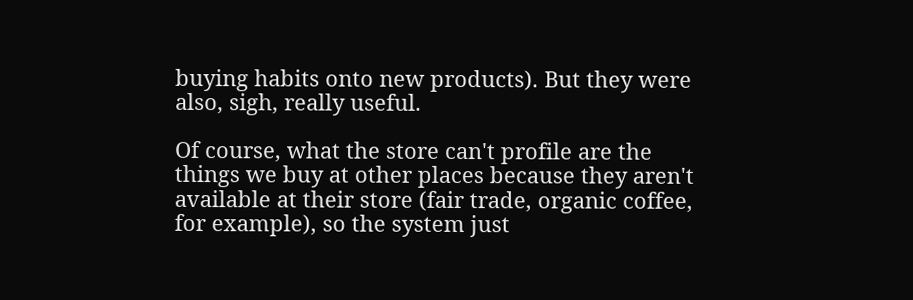buying habits onto new products). But they were also, sigh, really useful.

Of course, what the store can't profile are the things we buy at other places because they aren't available at their store (fair trade, organic coffee, for example), so the system just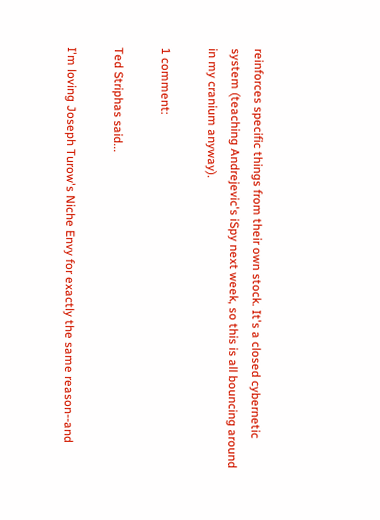reinforces specific things from their own stock. It's a closed cybernetic system (teaching Andrejevic's iSpy next week, so this is all bouncing around in my cranium anyway).

1 comment:

Ted Striphas said...

I'm loving Joseph Turow's Niche Envy for exactly the same reason--and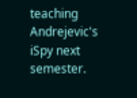teaching Andrejevic's iSpy next semester.